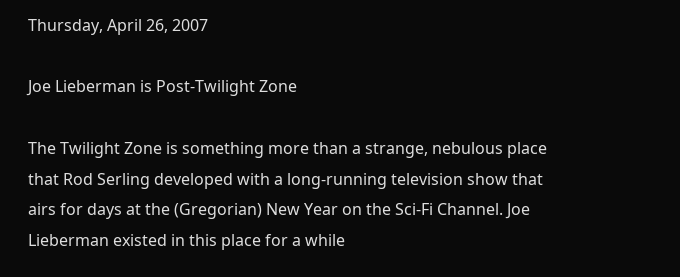Thursday, April 26, 2007

Joe Lieberman is Post-Twilight Zone

The Twilight Zone is something more than a strange, nebulous place that Rod Serling developed with a long-running television show that airs for days at the (Gregorian) New Year on the Sci-Fi Channel. Joe Lieberman existed in this place for a while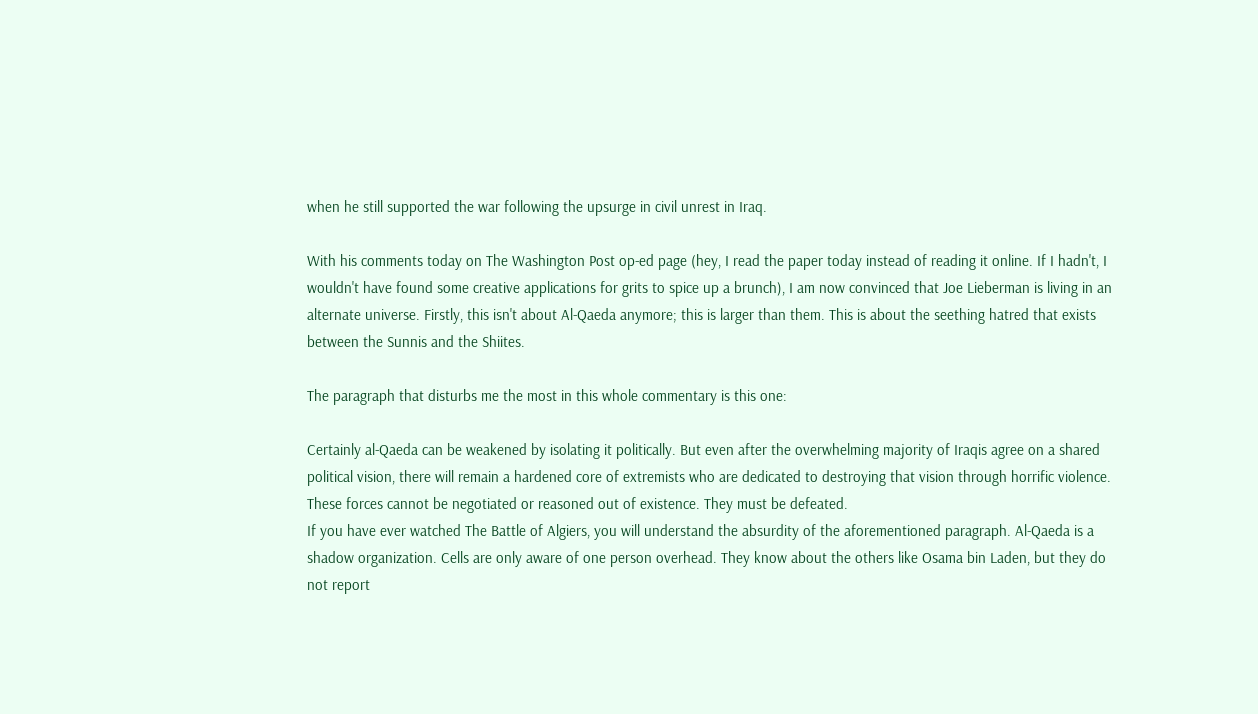when he still supported the war following the upsurge in civil unrest in Iraq.

With his comments today on The Washington Post op-ed page (hey, I read the paper today instead of reading it online. If I hadn't, I wouldn't have found some creative applications for grits to spice up a brunch), I am now convinced that Joe Lieberman is living in an alternate universe. Firstly, this isn't about Al-Qaeda anymore; this is larger than them. This is about the seething hatred that exists between the Sunnis and the Shiites.

The paragraph that disturbs me the most in this whole commentary is this one:

Certainly al-Qaeda can be weakened by isolating it politically. But even after the overwhelming majority of Iraqis agree on a shared political vision, there will remain a hardened core of extremists who are dedicated to destroying that vision through horrific violence. These forces cannot be negotiated or reasoned out of existence. They must be defeated.
If you have ever watched The Battle of Algiers, you will understand the absurdity of the aforementioned paragraph. Al-Qaeda is a shadow organization. Cells are only aware of one person overhead. They know about the others like Osama bin Laden, but they do not report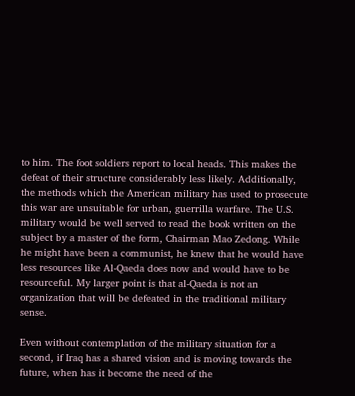to him. The foot soldiers report to local heads. This makes the defeat of their structure considerably less likely. Additionally, the methods which the American military has used to prosecute this war are unsuitable for urban, guerrilla warfare. The U.S. military would be well served to read the book written on the subject by a master of the form, Chairman Mao Zedong. While he might have been a communist, he knew that he would have less resources like Al-Qaeda does now and would have to be resourceful. My larger point is that al-Qaeda is not an organization that will be defeated in the traditional military sense.

Even without contemplation of the military situation for a second, if Iraq has a shared vision and is moving towards the future, when has it become the need of the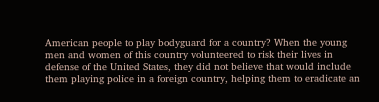American people to play bodyguard for a country? When the young men and women of this country volunteered to risk their lives in defense of the United States, they did not believe that would include them playing police in a foreign country, helping them to eradicate an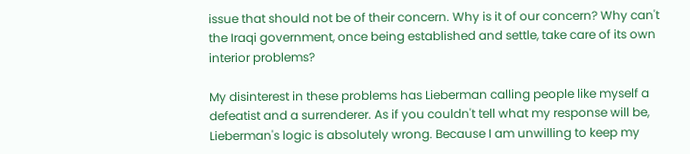issue that should not be of their concern. Why is it of our concern? Why can't the Iraqi government, once being established and settle, take care of its own interior problems?

My disinterest in these problems has Lieberman calling people like myself a defeatist and a surrenderer. As if you couldn't tell what my response will be, Lieberman's logic is absolutely wrong. Because I am unwilling to keep my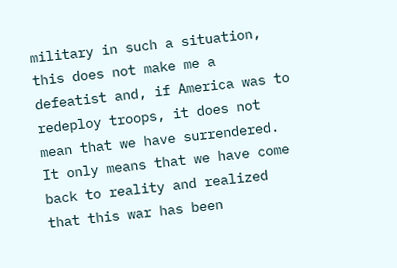military in such a situation, this does not make me a defeatist and, if America was to redeploy troops, it does not mean that we have surrendered. It only means that we have come back to reality and realized that this war has been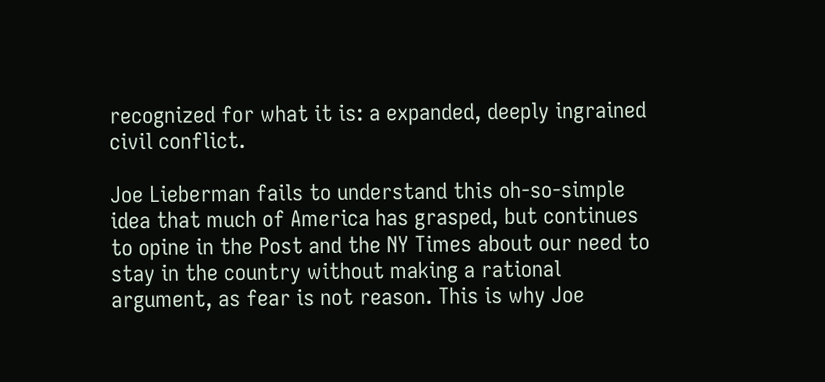recognized for what it is: a expanded, deeply ingrained civil conflict.

Joe Lieberman fails to understand this oh-so-simple idea that much of America has grasped, but continues to opine in the Post and the NY Times about our need to stay in the country without making a rational argument, as fear is not reason. This is why Joe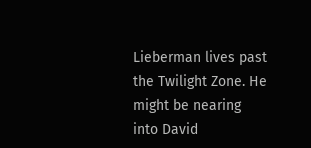Lieberman lives past the Twilight Zone. He might be nearing into David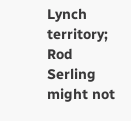Lynch territory; Rod Serling might not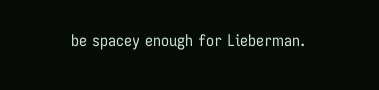be spacey enough for Lieberman.